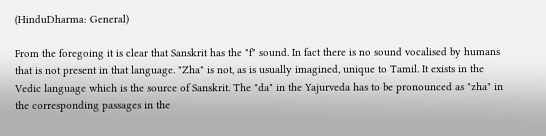(HinduDharma: General)

From the foregoing it is clear that Sanskrit has the "f" sound. In fact there is no sound vocalised by humans that is not present in that language. "Zha" is not, as is usually imagined, unique to Tamil. It exists in the Vedic language which is the source of Sanskrit. The "da" in the Yajurveda has to be pronounced as "zha" in the corresponding passages in the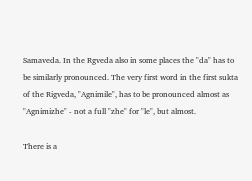Samaveda. In the Rgveda also in some places the "da" has to be similarly pronounced. The very first word in the first sukta of the Rigveda, "Agnimile", has to be pronounced almost as "Agnimizhe" - not a full "zhe" for "le", but almost.

There is a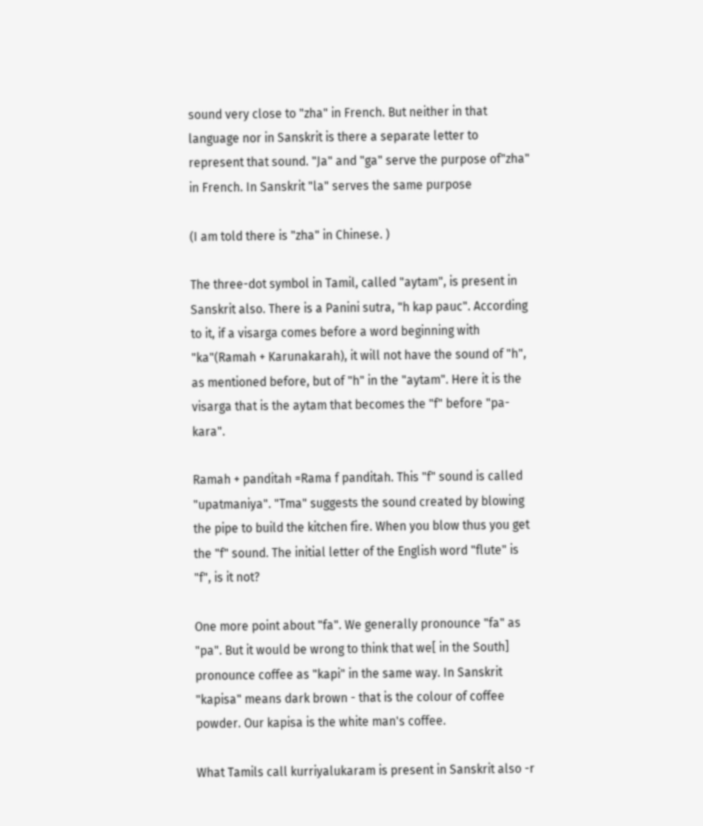sound very close to "zha" in French. But neither in that language nor in Sanskrit is there a separate letter to represent that sound. "Ja" and "ga" serve the purpose of"zha" in French. In Sanskrit "la" serves the same purpose

(I am told there is "zha" in Chinese. )

The three-dot symbol in Tamil, called "aytam", is present in Sanskrit also. There is a Panini sutra, "h kap pauc". According to it, if a visarga comes before a word beginning with "ka"(Ramah + Karunakarah), it will not have the sound of "h", as mentioned before, but of "h" in the "aytam". Here it is the visarga that is the aytam that becomes the "f" before "pa-kara".

Ramah + panditah =Rama f panditah. This "f" sound is called "upatmaniya". "Tma" suggests the sound created by blowing the pipe to build the kitchen fire. When you blow thus you get the "f" sound. The initial letter of the English word "flute" is "f", is it not?

One more point about "fa". We generally pronounce "fa" as "pa". But it would be wrong to think that we[ in the South] pronounce coffee as "kapi" in the same way. In Sanskrit "kapisa" means dark brown - that is the colour of coffee powder. Our kapisa is the white man's coffee.

What Tamils call kurriyalukaram is present in Sanskrit also -r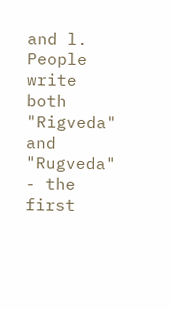and l. People write both "Rigveda" and "Rugveda" - the first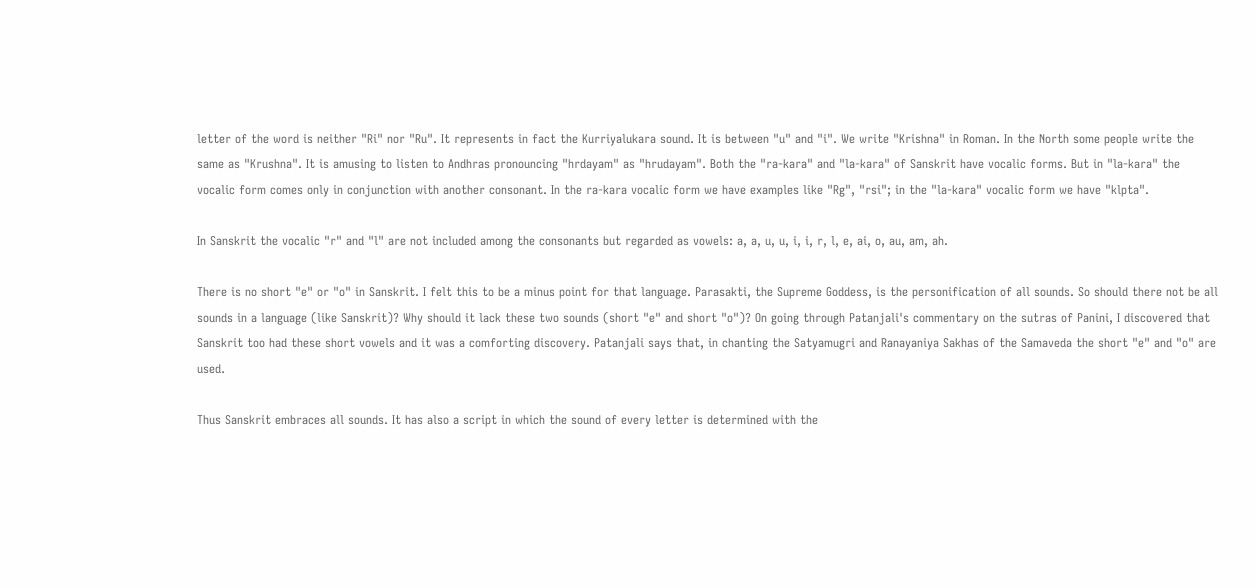letter of the word is neither "Ri" nor "Ru". It represents in fact the Kurriyalukara sound. It is between "u" and "i". We write "Krishna" in Roman. In the North some people write the same as "Krushna". It is amusing to listen to Andhras pronouncing "hrdayam" as "hrudayam". Both the "ra-kara" and "la-kara" of Sanskrit have vocalic forms. But in "la-kara" the vocalic form comes only in conjunction with another consonant. In the ra-kara vocalic form we have examples like "Rg", "rsi"; in the "la-kara" vocalic form we have "klpta".

In Sanskrit the vocalic "r" and "l" are not included among the consonants but regarded as vowels: a, a, u, u, i, i, r, l, e, ai, o, au, am, ah.

There is no short "e" or "o" in Sanskrit. I felt this to be a minus point for that language. Parasakti, the Supreme Goddess, is the personification of all sounds. So should there not be all sounds in a language (like Sanskrit)? Why should it lack these two sounds (short "e" and short "o")? On going through Patanjali's commentary on the sutras of Panini, I discovered that Sanskrit too had these short vowels and it was a comforting discovery. Patanjali says that, in chanting the Satyamugri and Ranayaniya Sakhas of the Samaveda the short "e" and "o" are used.

Thus Sanskrit embraces all sounds. It has also a script in which the sound of every letter is determined with the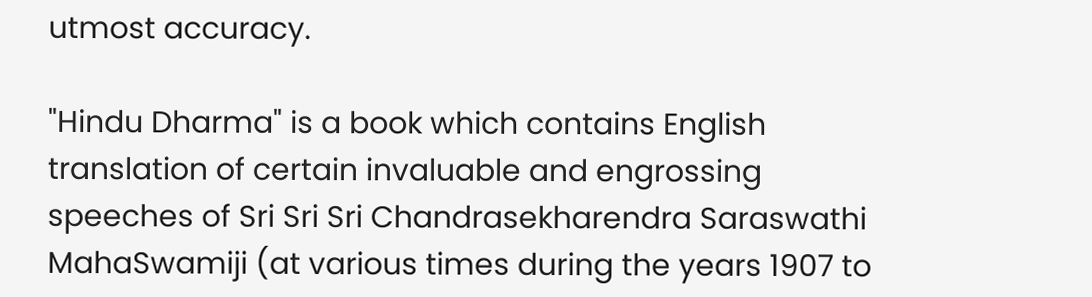utmost accuracy.

"Hindu Dharma" is a book which contains English translation of certain invaluable and engrossing speeches of Sri Sri Sri Chandrasekharendra Saraswathi MahaSwamiji (at various times during the years 1907 to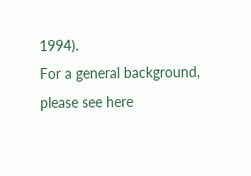1994).
For a general background, please see here